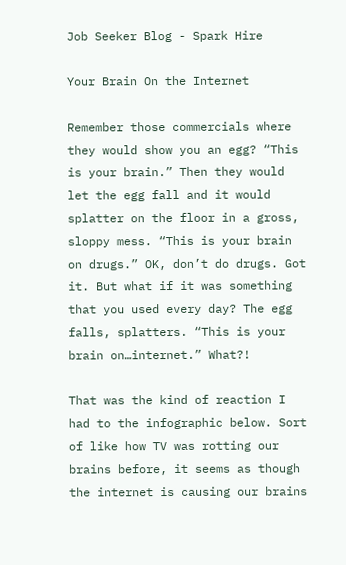Job Seeker Blog - Spark Hire

Your Brain On the Internet

Remember those commercials where they would show you an egg? “This is your brain.” Then they would let the egg fall and it would splatter on the floor in a gross, sloppy mess. “This is your brain on drugs.” OK, don’t do drugs. Got it. But what if it was something that you used every day? The egg falls, splatters. “This is your brain on…internet.” What?!

That was the kind of reaction I had to the infographic below. Sort of like how TV was rotting our brains before, it seems as though the internet is causing our brains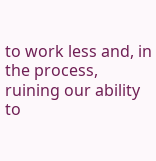to work less and, in the process, ruining our ability to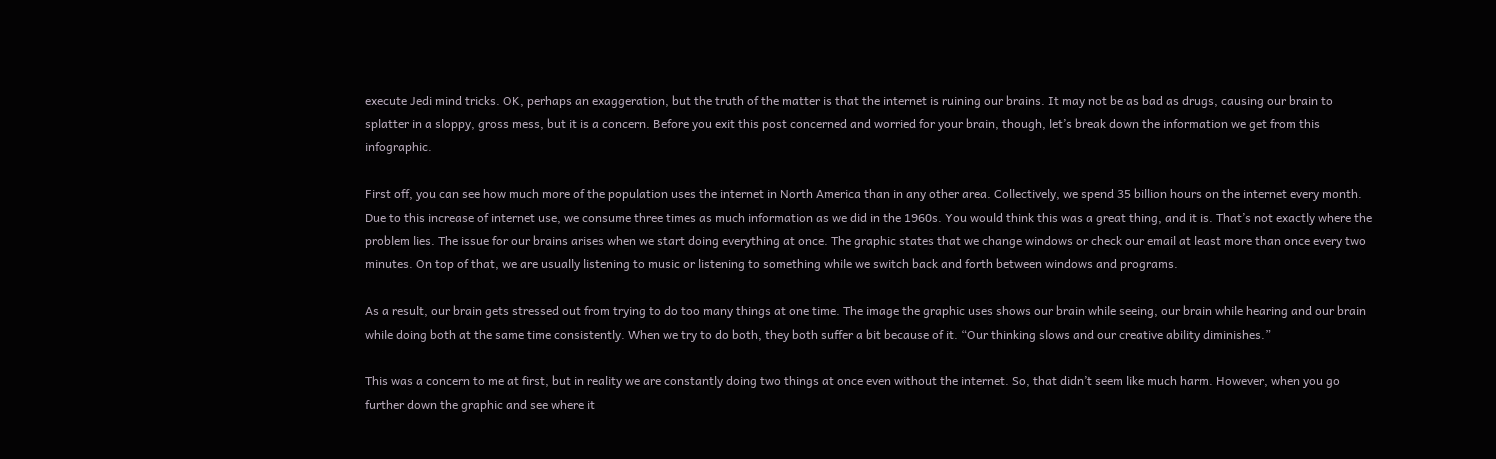execute Jedi mind tricks. OK, perhaps an exaggeration, but the truth of the matter is that the internet is ruining our brains. It may not be as bad as drugs, causing our brain to splatter in a sloppy, gross mess, but it is a concern. Before you exit this post concerned and worried for your brain, though, let’s break down the information we get from this infographic.

First off, you can see how much more of the population uses the internet in North America than in any other area. Collectively, we spend 35 billion hours on the internet every month. Due to this increase of internet use, we consume three times as much information as we did in the 1960s. You would think this was a great thing, and it is. That’s not exactly where the problem lies. The issue for our brains arises when we start doing everything at once. The graphic states that we change windows or check our email at least more than once every two minutes. On top of that, we are usually listening to music or listening to something while we switch back and forth between windows and programs.

As a result, our brain gets stressed out from trying to do too many things at one time. The image the graphic uses shows our brain while seeing, our brain while hearing and our brain while doing both at the same time consistently. When we try to do both, they both suffer a bit because of it. “Our thinking slows and our creative ability diminishes.”

This was a concern to me at first, but in reality we are constantly doing two things at once even without the internet. So, that didn’t seem like much harm. However, when you go further down the graphic and see where it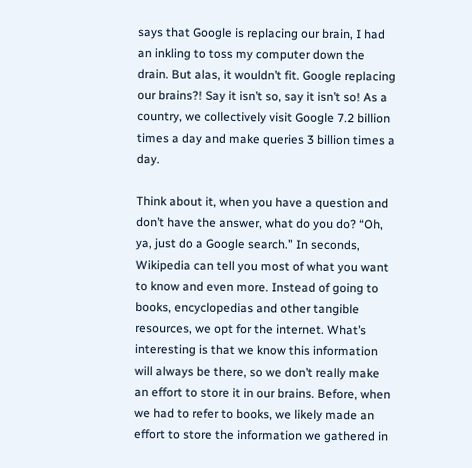says that Google is replacing our brain, I had an inkling to toss my computer down the drain. But alas, it wouldn’t fit. Google replacing our brains?! Say it isn’t so, say it isn’t so! As a country, we collectively visit Google 7.2 billion times a day and make queries 3 billion times a day.

Think about it, when you have a question and don’t have the answer, what do you do? “Oh, ya, just do a Google search.” In seconds, Wikipedia can tell you most of what you want to know and even more. Instead of going to books, encyclopedias and other tangible resources, we opt for the internet. What’s interesting is that we know this information will always be there, so we don’t really make an effort to store it in our brains. Before, when we had to refer to books, we likely made an effort to store the information we gathered in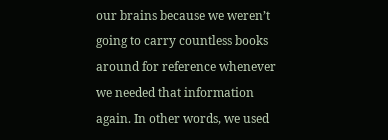our brains because we weren’t going to carry countless books around for reference whenever we needed that information again. In other words, we used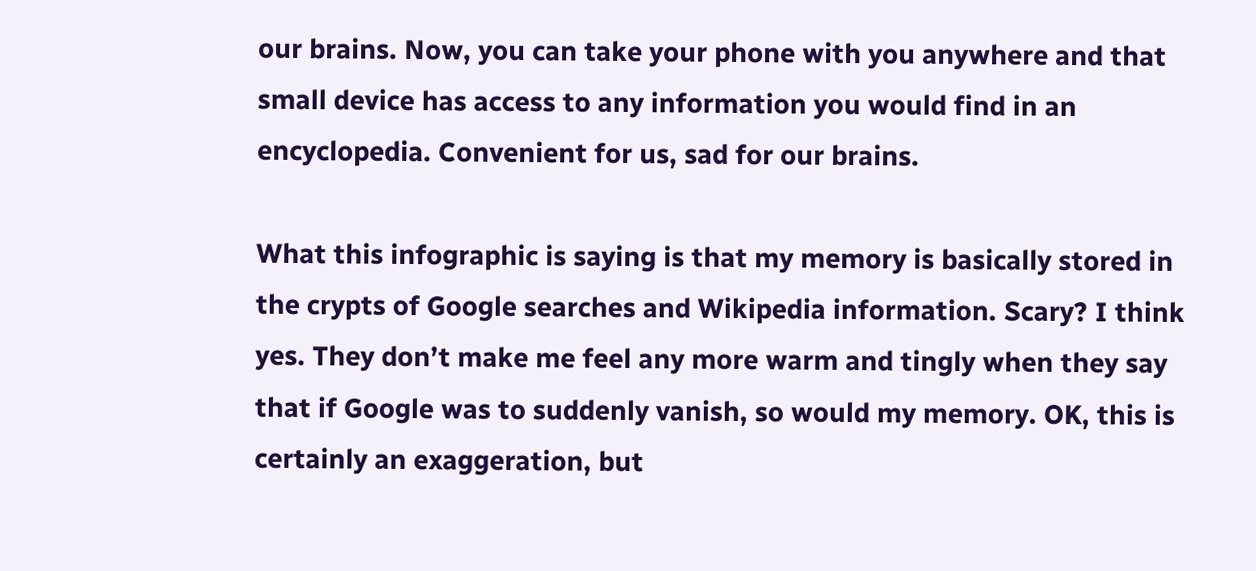our brains. Now, you can take your phone with you anywhere and that small device has access to any information you would find in an encyclopedia. Convenient for us, sad for our brains.

What this infographic is saying is that my memory is basically stored in the crypts of Google searches and Wikipedia information. Scary? I think yes. They don’t make me feel any more warm and tingly when they say that if Google was to suddenly vanish, so would my memory. OK, this is certainly an exaggeration, but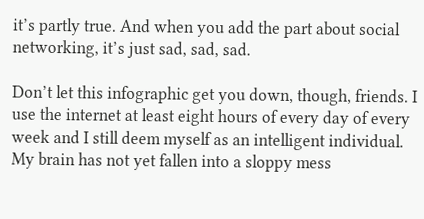it’s partly true. And when you add the part about social networking, it’s just sad, sad, sad.

Don’t let this infographic get you down, though, friends. I use the internet at least eight hours of every day of every week and I still deem myself as an intelligent individual. My brain has not yet fallen into a sloppy mess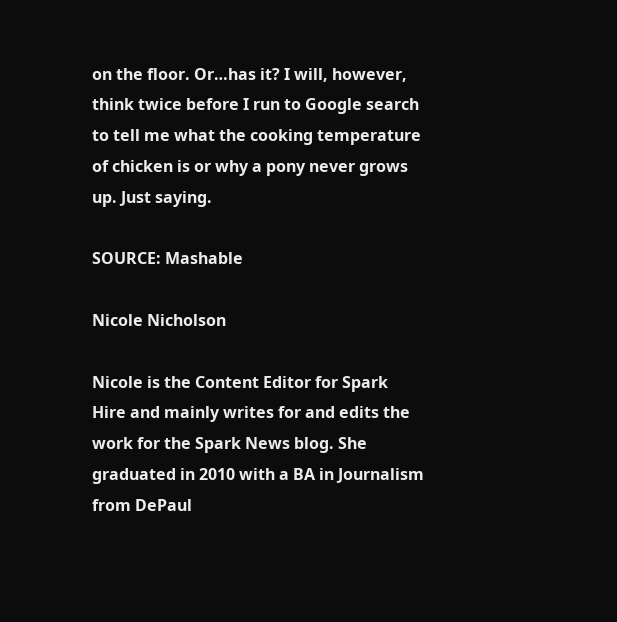on the floor. Or…has it? I will, however, think twice before I run to Google search to tell me what the cooking temperature of chicken is or why a pony never grows up. Just saying.

SOURCE: Mashable

Nicole Nicholson

Nicole is the Content Editor for Spark Hire and mainly writes for and edits the work for the Spark News blog. She graduated in 2010 with a BA in Journalism from DePaul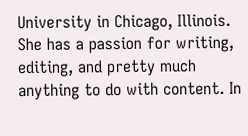University in Chicago, Illinois. She has a passion for writing, editing, and pretty much anything to do with content. In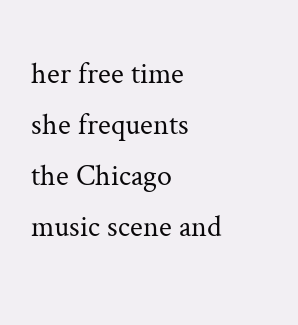her free time she frequents the Chicago music scene and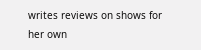writes reviews on shows for her own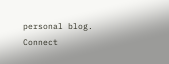personal blog. Connect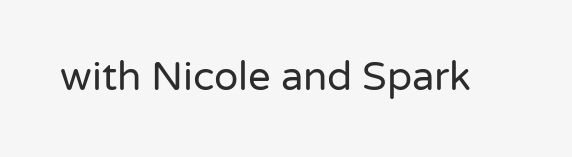with Nicole and Spark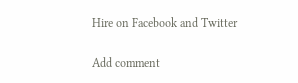Hire on Facebook and Twitter

Add comment